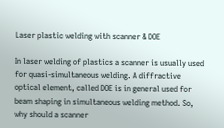Laser plastic welding with scanner & DOE

In laser welding of plastics a scanner is usually used for quasi-simultaneous welding. A diffractive optical element, called DOE is in general used for beam shaping in simultaneous welding method. So, why should a scanner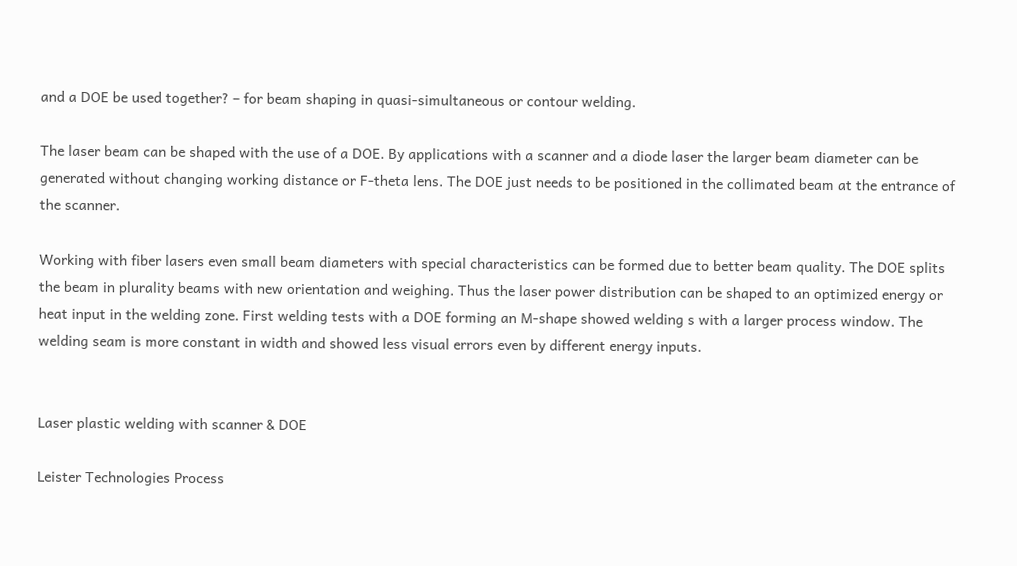and a DOE be used together? – for beam shaping in quasi-simultaneous or contour welding.

The laser beam can be shaped with the use of a DOE. By applications with a scanner and a diode laser the larger beam diameter can be generated without changing working distance or F-theta lens. The DOE just needs to be positioned in the collimated beam at the entrance of the scanner.

Working with fiber lasers even small beam diameters with special characteristics can be formed due to better beam quality. The DOE splits the beam in plurality beams with new orientation and weighing. Thus the laser power distribution can be shaped to an optimized energy or heat input in the welding zone. First welding tests with a DOE forming an M-shape showed welding s with a larger process window. The welding seam is more constant in width and showed less visual errors even by different energy inputs.


Laser plastic welding with scanner & DOE

Leister Technologies Process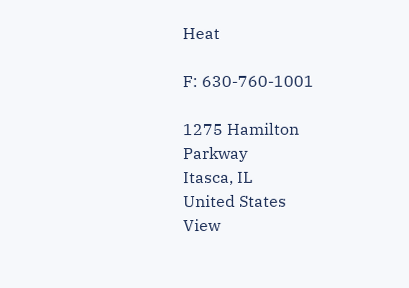Heat

F: 630-760-1001

1275 Hamilton Parkway
Itasca, IL
United States
View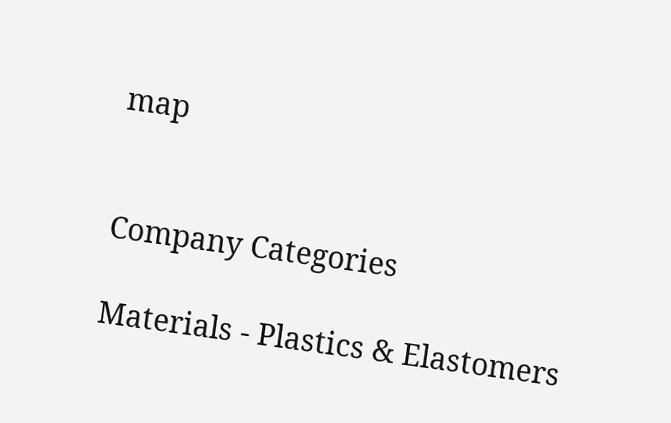map


Company Categories

Materials - Plastics & Elastomers